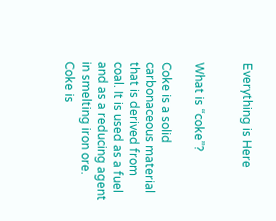Everything is Here


What is “coke”?

Coke is a solid carbonaceous material that is derived from coal. It is used as a fuel and as a reducing agent in smelting iron ore. Coke is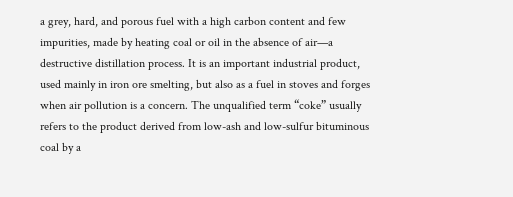a grey, hard, and porous fuel with a high carbon content and few impurities, made by heating coal or oil in the absence of air—a destructive distillation process. It is an important industrial product, used mainly in iron ore smelting, but also as a fuel in stoves and forges when air pollution is a concern. The unqualified term “coke” usually refers to the product derived from low-ash and low-sulfur bituminous coal by a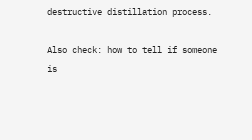destructive distillation process.

Also check: how to tell if someone is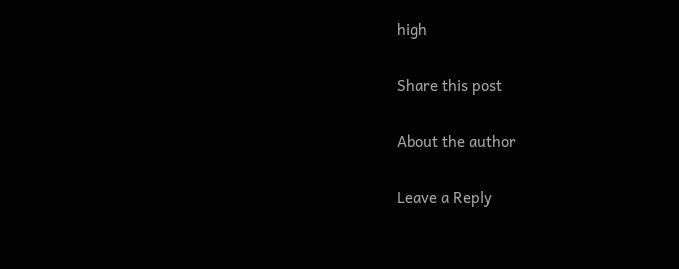high

Share this post

About the author

Leave a Reply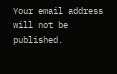Your email address will not be published.